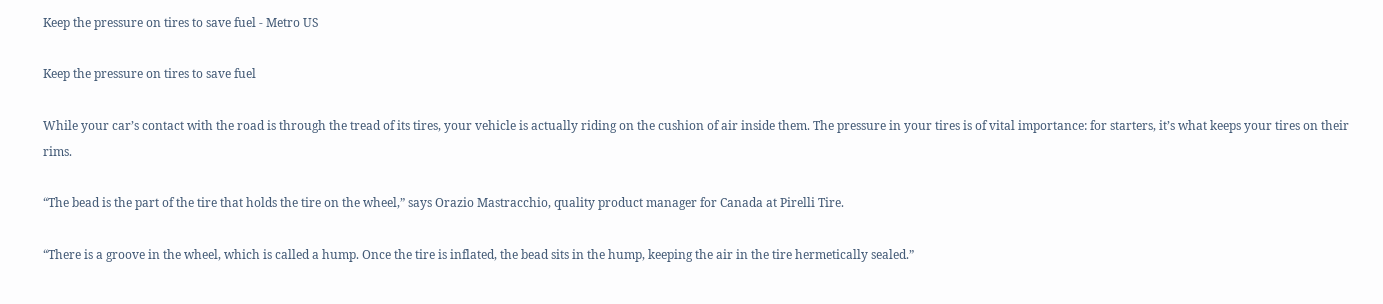Keep the pressure on tires to save fuel - Metro US

Keep the pressure on tires to save fuel

While your car’s contact with the road is through the tread of its tires, your vehicle is actually riding on the cushion of air inside them. The pressure in your tires is of vital importance: for starters, it’s what keeps your tires on their rims.

“The bead is the part of the tire that holds the tire on the wheel,” says Orazio Mastracchio, quality product manager for Canada at Pirelli Tire.

“There is a groove in the wheel, which is called a hump. Once the tire is inflated, the bead sits in the hump, keeping the air in the tire hermetically sealed.”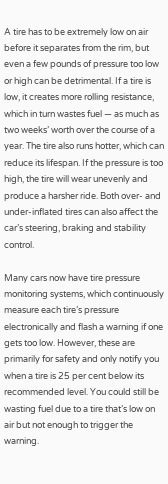A tire has to be extremely low on air before it separates from the rim, but even a few pounds of pressure too low or high can be detrimental. If a tire is low, it creates more rolling resistance, which in turn wastes fuel — as much as two weeks’ worth over the course of a year. The tire also runs hotter, which can reduce its lifespan. If the pressure is too high, the tire will wear unevenly and produce a harsher ride. Both over- and under-inflated tires can also affect the car’s steering, braking and stability control.

Many cars now have tire pressure monitoring systems, which continuously measure each tire’s pressure electronically and flash a warning if one gets too low. However, these are primarily for safety and only notify you when a tire is 25 per cent below its recommended level. You could still be wasting fuel due to a tire that’s low on air but not enough to trigger the warning.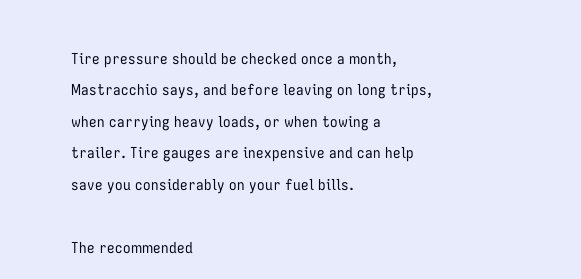Tire pressure should be checked once a month, Mastracchio says, and before leaving on long trips, when carrying heavy loads, or when towing a trailer. Tire gauges are inexpensive and can help save you considerably on your fuel bills.

The recommended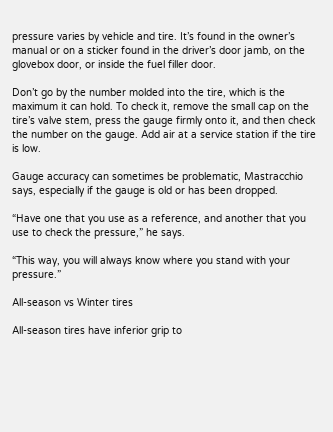pressure varies by vehicle and tire. It’s found in the owner’s manual or on a sticker found in the driver’s door jamb, on the glovebox door, or inside the fuel filler door.

Don’t go by the number molded into the tire, which is the maximum it can hold. To check it, remove the small cap on the tire’s valve stem, press the gauge firmly onto it, and then check the number on the gauge. Add air at a service station if the tire is low.

Gauge accuracy can sometimes be problematic, Mastracchio says, especially if the gauge is old or has been dropped.

“Have one that you use as a reference, and another that you use to check the pressure,” he says.

“This way, you will always know where you stand with your pressure.”

All-season vs Winter tires

All-season tires have inferior grip to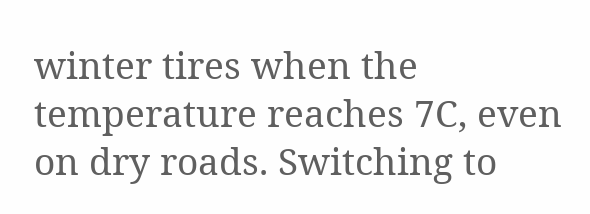winter tires when the temperature reaches 7C, even on dry roads. Switching to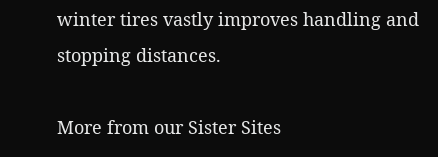winter tires vastly improves handling and stopping distances.

More from our Sister Sites